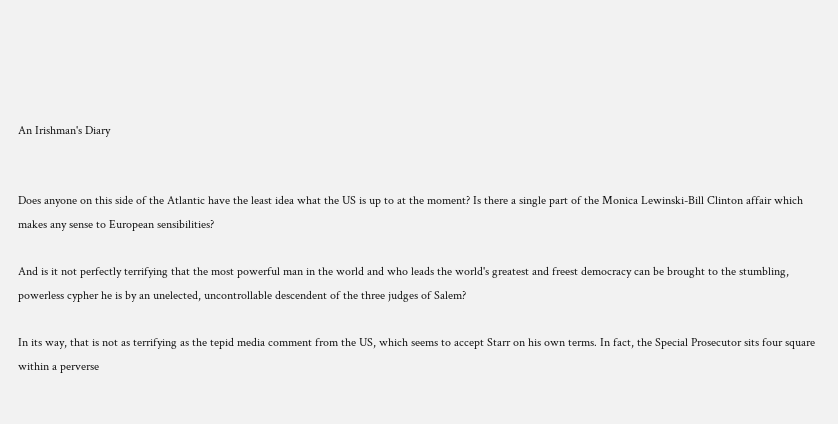An Irishman's Diary


Does anyone on this side of the Atlantic have the least idea what the US is up to at the moment? Is there a single part of the Monica Lewinski-Bill Clinton affair which makes any sense to European sensibilities?

And is it not perfectly terrifying that the most powerful man in the world and who leads the world's greatest and freest democracy can be brought to the stumbling, powerless cypher he is by an unelected, uncontrollable descendent of the three judges of Salem?

In its way, that is not as terrifying as the tepid media comment from the US, which seems to accept Starr on his own terms. In fact, the Special Prosecutor sits four square within a perverse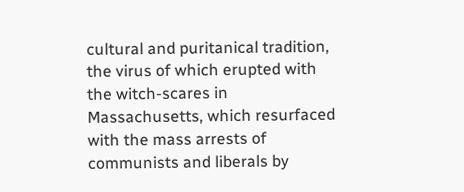cultural and puritanical tradition, the virus of which erupted with the witch-scares in Massachusetts, which resurfaced with the mass arrests of communists and liberals by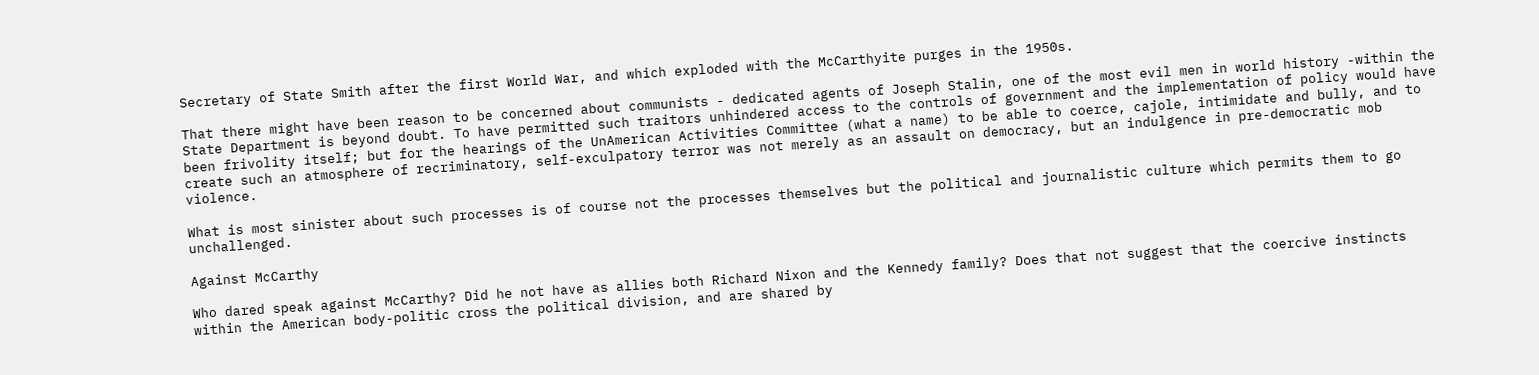Secretary of State Smith after the first World War, and which exploded with the McCarthyite purges in the 1950s.

That there might have been reason to be concerned about communists - dedicated agents of Joseph Stalin, one of the most evil men in world history -within the State Department is beyond doubt. To have permitted such traitors unhindered access to the controls of government and the implementation of policy would have been frivolity itself; but for the hearings of the UnAmerican Activities Committee (what a name) to be able to coerce, cajole, intimidate and bully, and to create such an atmosphere of recriminatory, self-exculpatory terror was not merely as an assault on democracy, but an indulgence in pre-democratic mob violence.

What is most sinister about such processes is of course not the processes themselves but the political and journalistic culture which permits them to go unchallenged.

Against McCarthy

Who dared speak against McCarthy? Did he not have as allies both Richard Nixon and the Kennedy family? Does that not suggest that the coercive instincts within the American body-politic cross the political division, and are shared by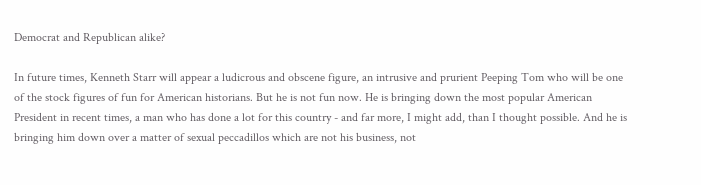Democrat and Republican alike?

In future times, Kenneth Starr will appear a ludicrous and obscene figure, an intrusive and prurient Peeping Tom who will be one of the stock figures of fun for American historians. But he is not fun now. He is bringing down the most popular American President in recent times, a man who has done a lot for this country - and far more, I might add, than I thought possible. And he is bringing him down over a matter of sexual peccadillos which are not his business, not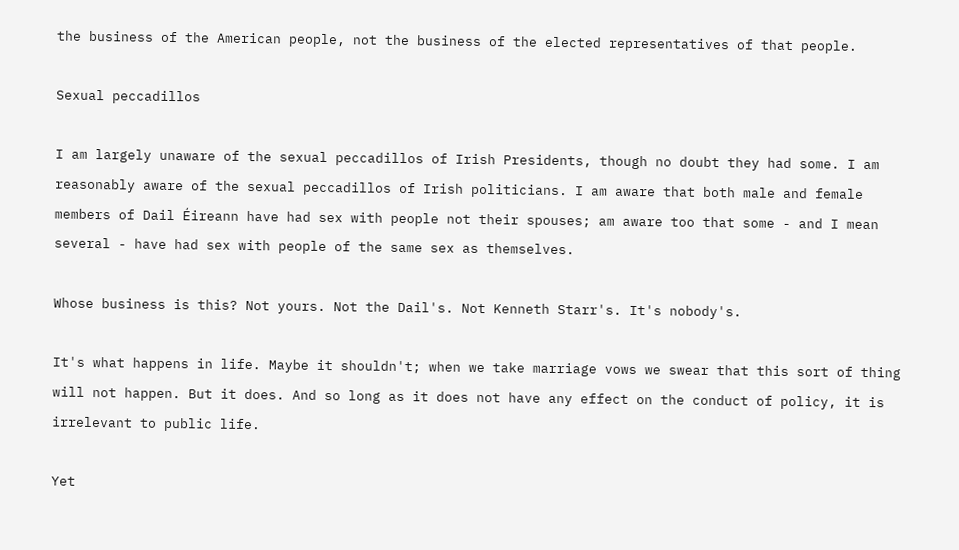the business of the American people, not the business of the elected representatives of that people.

Sexual peccadillos

I am largely unaware of the sexual peccadillos of Irish Presidents, though no doubt they had some. I am reasonably aware of the sexual peccadillos of Irish politicians. I am aware that both male and female members of Dail Éireann have had sex with people not their spouses; am aware too that some - and I mean several - have had sex with people of the same sex as themselves.

Whose business is this? Not yours. Not the Dail's. Not Kenneth Starr's. It's nobody's.

It's what happens in life. Maybe it shouldn't; when we take marriage vows we swear that this sort of thing will not happen. But it does. And so long as it does not have any effect on the conduct of policy, it is irrelevant to public life.

Yet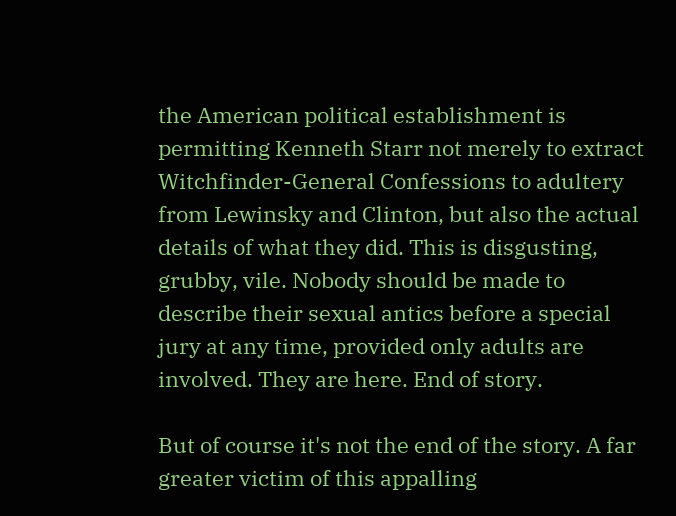the American political establishment is permitting Kenneth Starr not merely to extract Witchfinder-General Confessions to adultery from Lewinsky and Clinton, but also the actual details of what they did. This is disgusting, grubby, vile. Nobody should be made to describe their sexual antics before a special jury at any time, provided only adults are involved. They are here. End of story.

But of course it's not the end of the story. A far greater victim of this appalling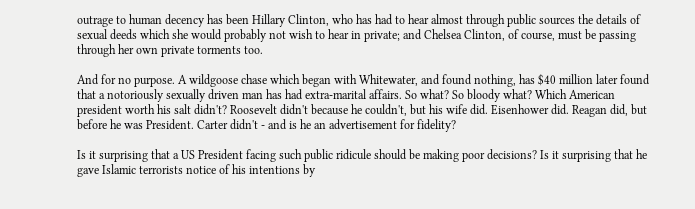outrage to human decency has been Hillary Clinton, who has had to hear almost through public sources the details of sexual deeds which she would probably not wish to hear in private; and Chelsea Clinton, of course, must be passing through her own private torments too.

And for no purpose. A wildgoose chase which began with Whitewater, and found nothing, has $40 million later found that a notoriously sexually driven man has had extra-marital affairs. So what? So bloody what? Which American president worth his salt didn't? Roosevelt didn't because he couldn't, but his wife did. Eisenhower did. Reagan did, but before he was President. Carter didn't - and is he an advertisement for fidelity?

Is it surprising that a US President facing such public ridicule should be making poor decisions? Is it surprising that he gave Islamic terrorists notice of his intentions by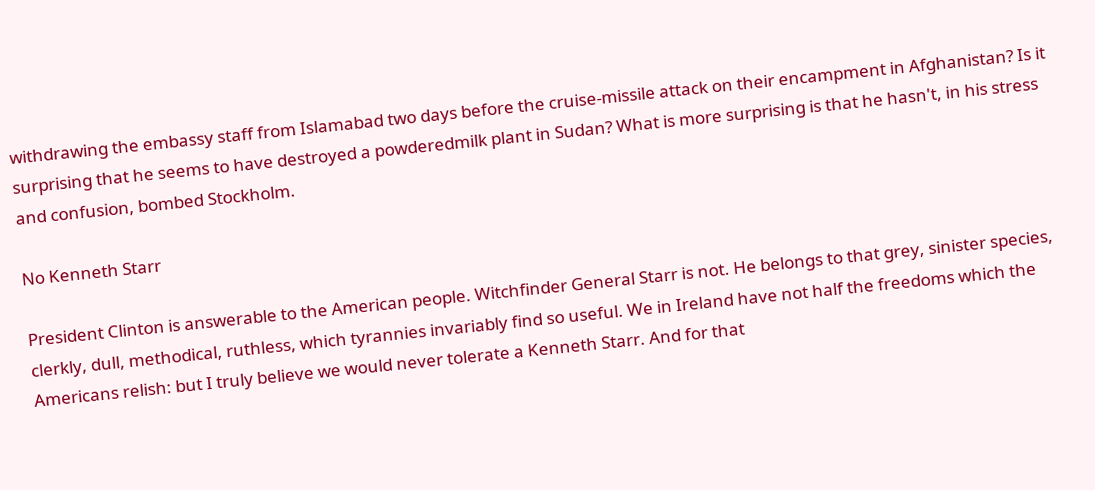withdrawing the embassy staff from Islamabad two days before the cruise-missile attack on their encampment in Afghanistan? Is it surprising that he seems to have destroyed a powderedmilk plant in Sudan? What is more surprising is that he hasn't, in his stress and confusion, bombed Stockholm.

No Kenneth Starr

President Clinton is answerable to the American people. Witchfinder General Starr is not. He belongs to that grey, sinister species, clerkly, dull, methodical, ruthless, which tyrannies invariably find so useful. We in Ireland have not half the freedoms which the Americans relish: but I truly believe we would never tolerate a Kenneth Starr. And for that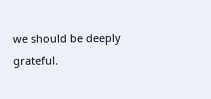we should be deeply grateful.